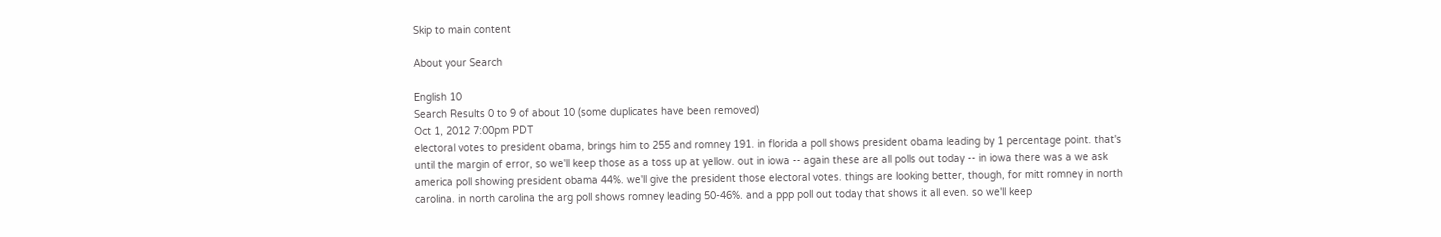Skip to main content

About your Search

English 10
Search Results 0 to 9 of about 10 (some duplicates have been removed)
Oct 1, 2012 7:00pm PDT
electoral votes to president obama, brings him to 255 and romney 191. in florida a poll shows president obama leading by 1 percentage point. that's until the margin of error, so we'll keep those as a toss up at yellow. out in iowa -- again these are all polls out today -- in iowa there was a we ask america poll showing president obama 44%. we'll give the president those electoral votes. things are looking better, though, for mitt romney in north carolina. in north carolina the arg poll shows romney leading 50-46%. and a ppp poll out today that shows it all even. so we'll keep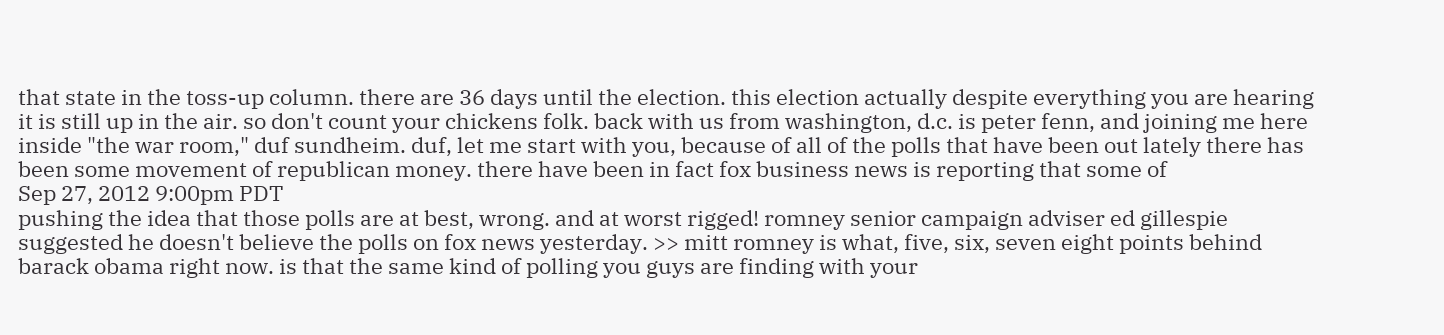that state in the toss-up column. there are 36 days until the election. this election actually despite everything you are hearing it is still up in the air. so don't count your chickens folk. back with us from washington, d.c. is peter fenn, and joining me here inside "the war room," duf sundheim. duf, let me start with you, because of all of the polls that have been out lately there has been some movement of republican money. there have been in fact fox business news is reporting that some of
Sep 27, 2012 9:00pm PDT
pushing the idea that those polls are at best, wrong. and at worst rigged! romney senior campaign adviser ed gillespie suggested he doesn't believe the polls on fox news yesterday. >> mitt romney is what, five, six, seven eight points behind barack obama right now. is that the same kind of polling you guys are finding with your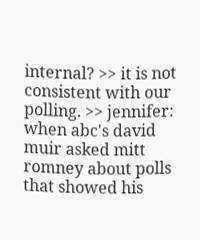internal? >> it is not consistent with our polling. >> jennifer: when abc's david muir asked mitt romney about polls that showed his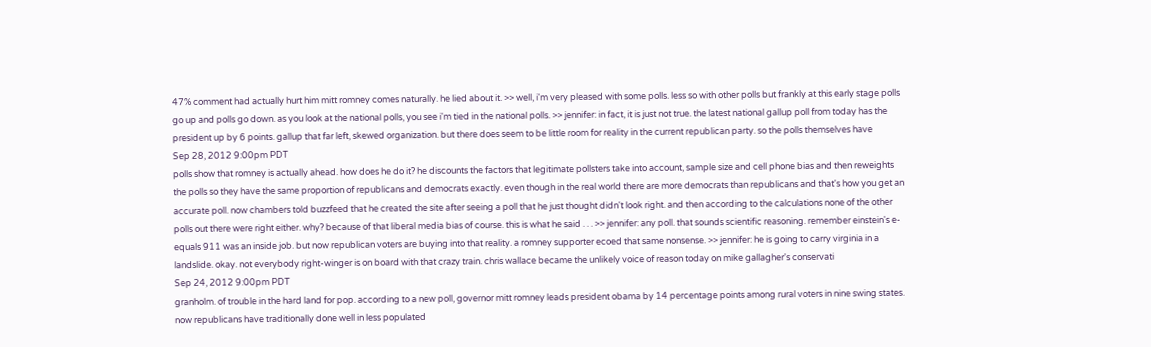47% comment had actually hurt him mitt romney comes naturally. he lied about it. >> well, i'm very pleased with some polls. less so with other polls but frankly at this early stage polls go up and polls go down. as you look at the national polls, you see i'm tied in the national polls. >> jennifer: in fact, it is just not true. the latest national gallup poll from today has the president up by 6 points. gallup that far left, skewed organization. but there does seem to be little room for reality in the current republican party. so the polls themselves have
Sep 28, 2012 9:00pm PDT
polls show that romney is actually ahead. how does he do it? he discounts the factors that legitimate pollsters take into account, sample size and cell phone bias and then reweights the polls so they have the same proportion of republicans and democrats exactly. even though in the real world there are more democrats than republicans and that's how you get an accurate poll. now chambers told buzzfeed that he created the site after seeing a poll that he just thought didn't look right. and then according to the calculations none of the other polls out there were right either. why? because of that liberal media bias of course. this is what he said . . . >> jennifer: any poll. that sounds scientific reasoning. remember einstein's e-equals 911 was an inside job. but now republican voters are buying into that reality. a romney supporter ecoed that same nonsense. >> jennifer: he is going to carry virginia in a landslide. okay. not everybody right-winger is on board with that crazy train. chris wallace became the unlikely voice of reason today on mike gallagher's conservati
Sep 24, 2012 9:00pm PDT
granholm. of trouble in the hard land for pop. according to a new poll, governor mitt romney leads president obama by 14 percentage points among rural voters in nine swing states. now republicans have traditionally done well in less populated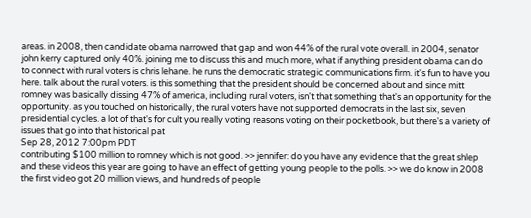areas. in 2008, then candidate obama narrowed that gap and won 44% of the rural vote overall. in 2004, senator john kerry captured only 40%. joining me to discuss this and much more, what if anything president obama can do to connect with rural voters is chris lehane. he runs the democratic strategic communications firm. it's fun to have you here. talk about the rural voters. is this something that the president should be concerned about and since mitt romney was basically dissing 47% of america, including rural voters, isn't that something that's an opportunity for the opportunity. as you touched on historically, the rural voters have not supported democrats in the last six, seven presidential cycles. a lot of that's for cult you really voting reasons voting on their pocketbook, but there's a variety of issues that go into that historical pat
Sep 28, 2012 7:00pm PDT
contributing $100 million to romney which is not good. >> jennifer: do you have any evidence that the great shlep and these videos this year are going to have an effect of getting young people to the polls. >> we do know in 2008 the first video got 20 million views, and hundreds of people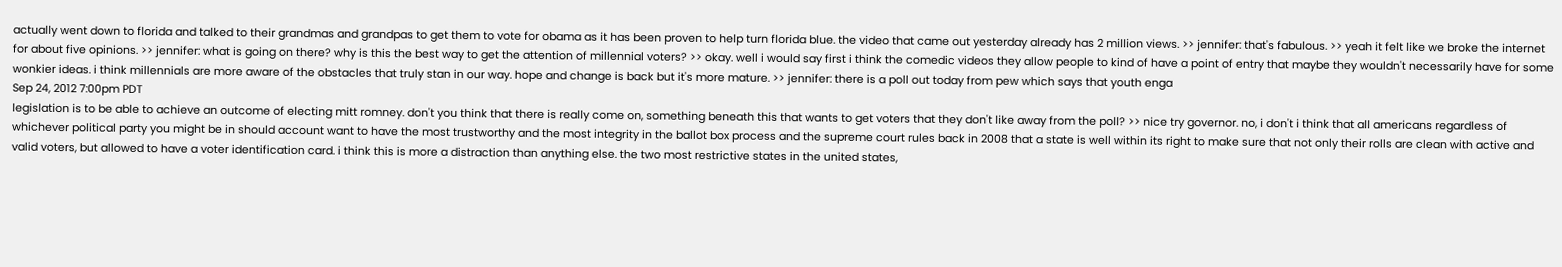actually went down to florida and talked to their grandmas and grandpas to get them to vote for obama as it has been proven to help turn florida blue. the video that came out yesterday already has 2 million views. >> jennifer: that's fabulous. >> yeah it felt like we broke the internet for about five opinions. >> jennifer: what is going on there? why is this the best way to get the attention of millennial voters? >> okay. well i would say first i think the comedic videos they allow people to kind of have a point of entry that maybe they wouldn't necessarily have for some wonkier ideas. i think millennials are more aware of the obstacles that truly stan in our way. hope and change is back but it's more mature. >> jennifer: there is a poll out today from pew which says that youth enga
Sep 24, 2012 7:00pm PDT
legislation is to be able to achieve an outcome of electing mitt romney. don't you think that there is really come on, something beneath this that wants to get voters that they don't like away from the poll? >> nice try governor. no, i don't i think that all americans regardless of whichever political party you might be in should account want to have the most trustworthy and the most integrity in the ballot box process and the supreme court rules back in 2008 that a state is well within its right to make sure that not only their rolls are clean with active and valid voters, but allowed to have a voter identification card. i think this is more a distraction than anything else. the two most restrictive states in the united states,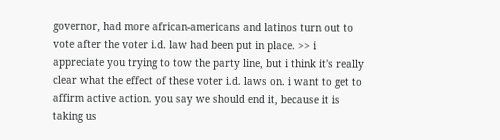governor, had more african-americans and latinos turn out to vote after the voter i.d. law had been put in place. >> i appreciate you trying to tow the party line, but i think it's really clear what the effect of these voter i.d. laws on. i want to get to affirm active action. you say we should end it, because it is taking us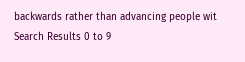backwards rather than advancing people wit
Search Results 0 to 9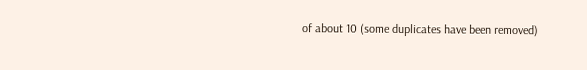of about 10 (some duplicates have been removed)